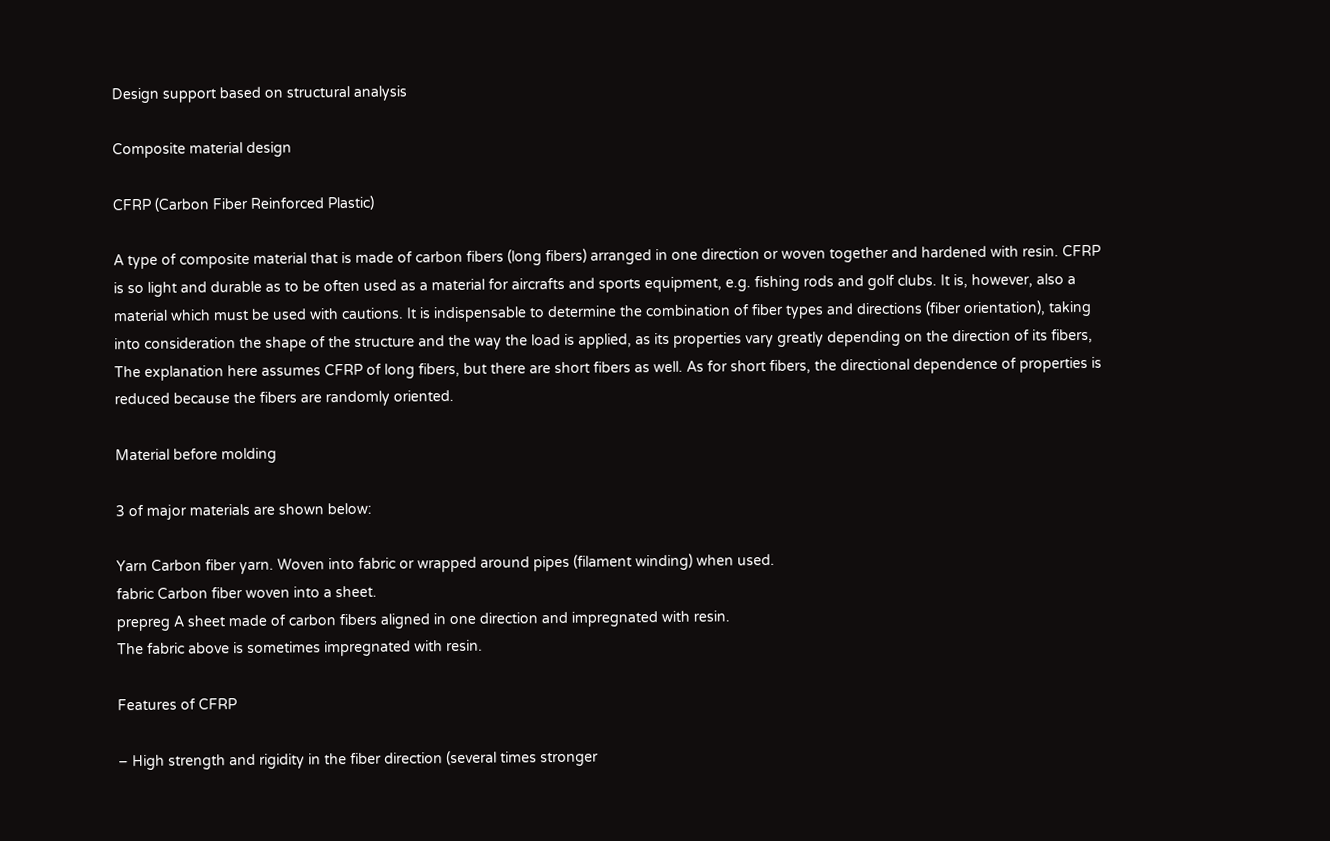Design support based on structural analysis

Composite material design

CFRP (Carbon Fiber Reinforced Plastic)

A type of composite material that is made of carbon fibers (long fibers) arranged in one direction or woven together and hardened with resin. CFRP is so light and durable as to be often used as a material for aircrafts and sports equipment, e.g. fishing rods and golf clubs. It is, however, also a material which must be used with cautions. It is indispensable to determine the combination of fiber types and directions (fiber orientation), taking into consideration the shape of the structure and the way the load is applied, as its properties vary greatly depending on the direction of its fibers, The explanation here assumes CFRP of long fibers, but there are short fibers as well. As for short fibers, the directional dependence of properties is reduced because the fibers are randomly oriented.

Material before molding

3 of major materials are shown below:

Yarn Carbon fiber yarn. Woven into fabric or wrapped around pipes (filament winding) when used.
fabric Carbon fiber woven into a sheet.
prepreg A sheet made of carbon fibers aligned in one direction and impregnated with resin.
The fabric above is sometimes impregnated with resin.

Features of CFRP

– High strength and rigidity in the fiber direction (several times stronger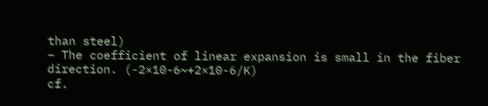than steel)
– The coefficient of linear expansion is small in the fiber direction. (-2×10-6~+2×10-6/K)
cf.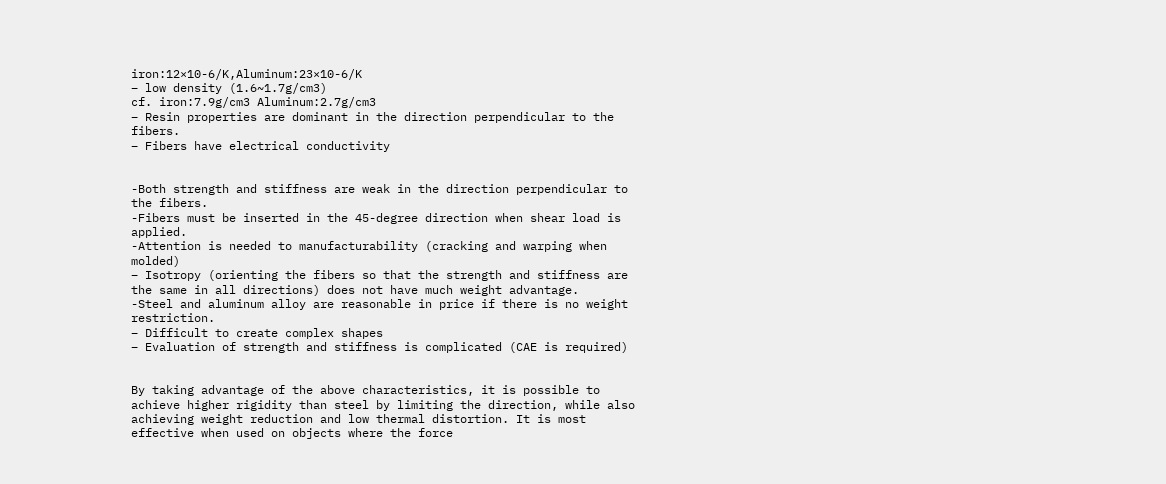iron:12×10-6/K,Aluminum:23×10-6/K
– low density (1.6~1.7g/cm3)
cf. iron:7.9g/cm3 Aluminum:2.7g/cm3
– Resin properties are dominant in the direction perpendicular to the fibers.
– Fibers have electrical conductivity


-Both strength and stiffness are weak in the direction perpendicular to the fibers.
-Fibers must be inserted in the 45-degree direction when shear load is applied.
-Attention is needed to manufacturability (cracking and warping when molded)
– Isotropy (orienting the fibers so that the strength and stiffness are the same in all directions) does not have much weight advantage.
-Steel and aluminum alloy are reasonable in price if there is no weight restriction.
– Difficult to create complex shapes
– Evaluation of strength and stiffness is complicated (CAE is required)


By taking advantage of the above characteristics, it is possible to achieve higher rigidity than steel by limiting the direction, while also achieving weight reduction and low thermal distortion. It is most effective when used on objects where the force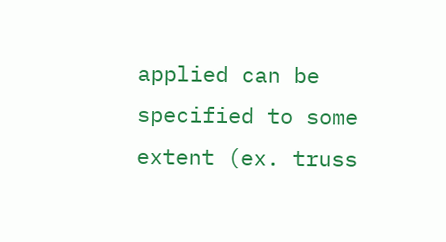applied can be specified to some extent (ex. truss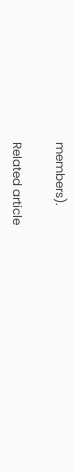members).

Related article